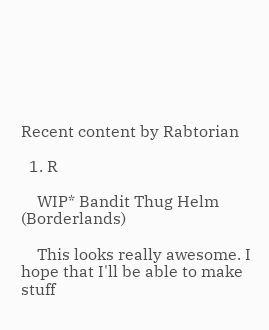Recent content by Rabtorian

  1. R

    WIP* Bandit Thug Helm (Borderlands)

    This looks really awesome. I hope that I'll be able to make stuff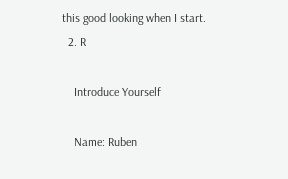this good looking when I start.
  2. R

    Introduce Yourself

    Name: Ruben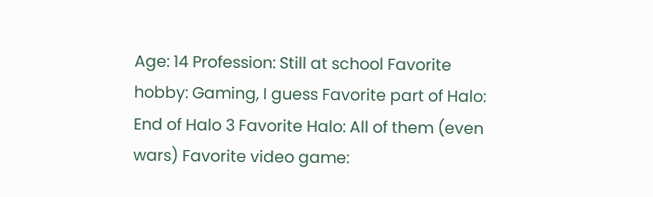Age: 14 Profession: Still at school Favorite hobby: Gaming, I guess Favorite part of Halo: End of Halo 3 Favorite Halo: All of them (even wars) Favorite video game: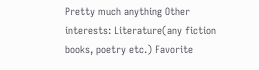Pretty much anything Other interests: Literature(any fiction books, poetry etc.) Favorite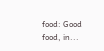food: Good food, in...